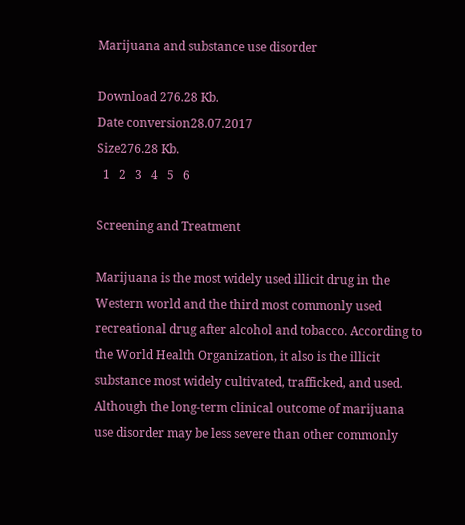Marijuana and substance use disorder

Download 276.28 Kb.
Date conversion28.07.2017
Size276.28 Kb.
  1   2   3   4   5   6

Screening and Treatment

Marijuana is the most widely used illicit drug in the Western world and the third most commonly used recreational drug after alcohol and tobacco. According to the World Health Organization, it also is the illicit substance most widely cultivated, trafficked, and used.
Although the long-term clinical outcome of marijuana use disorder may be less severe than other commonly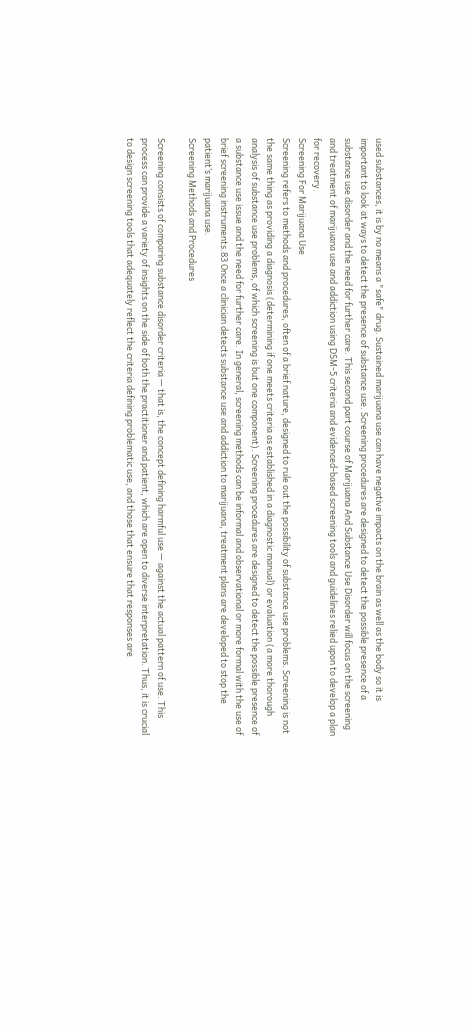used substances, it is by no means a "safe" drug. Sustained marijuana use can have negative impacts on the brain as well as the body so it is important to look at ways to detect the presence of substance use. Screening procedures are designed to detect the possible presence of a substance use disorder and the need for further care. This second part course of Marijuana And Substance Use Disorder will focus on the screening and treatment of marijuana use and addiction using DSM-5 criteria and evidenced-based screening tools and guidelines relied upon to develop a plan for recovery.
Screening For Marijuana Use
Screening refers to methods and procedures, often of a brief nature, designed to rule out the possibility of substance use problems. Screening is not the same thing as providing a diagnosis (determining if one meets criteria as established in a diagnostic manual) or evaluation (a more thorough analysis of substance use problems, of which screening is but one component). Screening procedures are designed to detect the possible presence of a substance use issue and the need for further care. In general, screening methods can be informal and observational or more formal with the use of brief screening instruments.83 Once a clinician detects substance use and addiction to marijuana, treatment plans are developed to stop the patient’s marijuana use.
Screening Methods and Procedures

Screening consists of comparing substance disorder criteria — that is, the concept defining harmful use — against the actual pattern of use. This process can provide a variety of insights on the side of both the practitioner and patient, which are open to diverse interpretation. Thus, it is crucial to design screening tools that adequately reflect the criteria defining problematic use, and those that ensure that responses are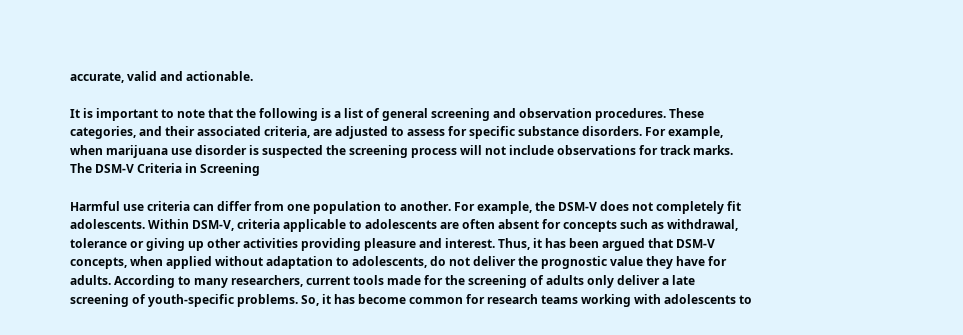accurate, valid and actionable.

It is important to note that the following is a list of general screening and observation procedures. These categories, and their associated criteria, are adjusted to assess for specific substance disorders. For example, when marijuana use disorder is suspected the screening process will not include observations for track marks.
The DSM-V Criteria in Screening

Harmful use criteria can differ from one population to another. For example, the DSM-V does not completely fit adolescents. Within DSM-V, criteria applicable to adolescents are often absent for concepts such as withdrawal, tolerance or giving up other activities providing pleasure and interest. Thus, it has been argued that DSM-V concepts, when applied without adaptation to adolescents, do not deliver the prognostic value they have for adults. According to many researchers, current tools made for the screening of adults only deliver a late screening of youth-specific problems. So, it has become common for research teams working with adolescents to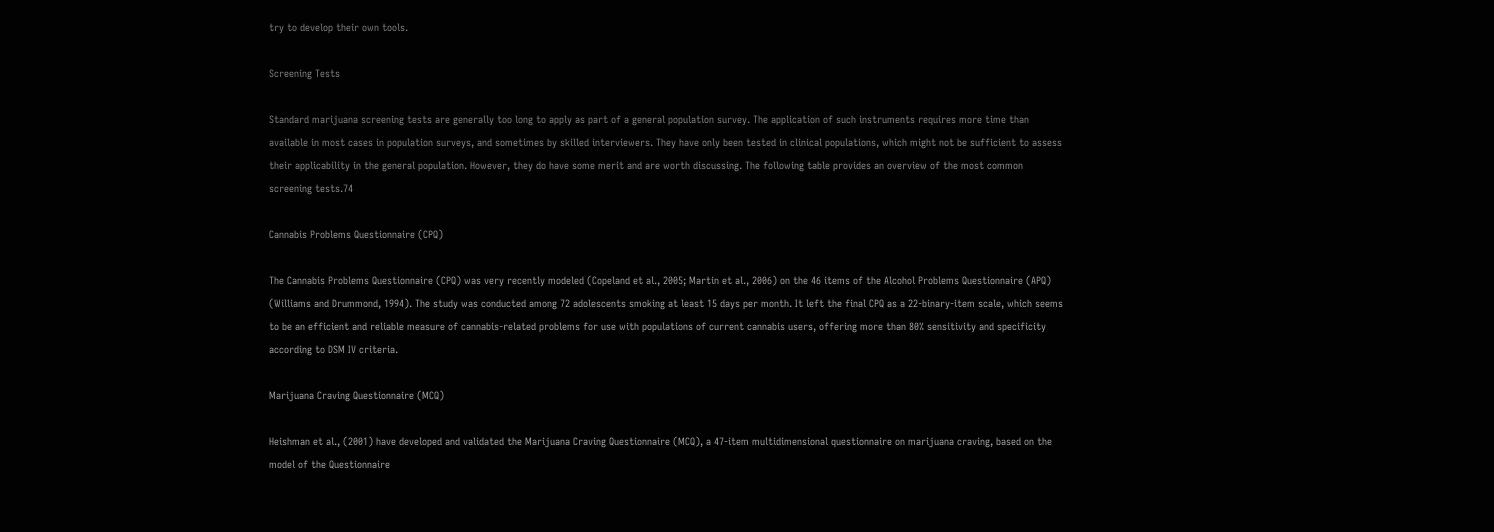try to develop their own tools.

Screening Tests

Standard marijuana screening tests are generally too long to apply as part of a general population survey. The application of such instruments requires more time than available in most cases in population surveys, and sometimes by skilled interviewers. They have only been tested in clinical populations, which might not be sufficient to assess their applicability in the general population. However, they do have some merit and are worth discussing. The following table provides an overview of the most common screening tests.74

Cannabis Problems Questionnaire (CPQ)

The Cannabis Problems Questionnaire (CPQ) was very recently modeled (Copeland et al., 2005; Martin et al., 2006) on the 46 items of the Alcohol Problems Questionnaire (APQ) (Williams and Drummond, 1994). The study was conducted among 72 adolescents smoking at least 15 days per month. It left the final CPQ as a 22-binary-item scale, which seems to be an efficient and reliable measure of cannabis-related problems for use with populations of current cannabis users, offering more than 80% sensitivity and specificity according to DSM IV criteria.

Marijuana Craving Questionnaire (MCQ)

Heishman et al., (2001) have developed and validated the Marijuana Craving Questionnaire (MCQ), a 47-item multidimensional questionnaire on marijuana craving, based on the model of the Questionnaire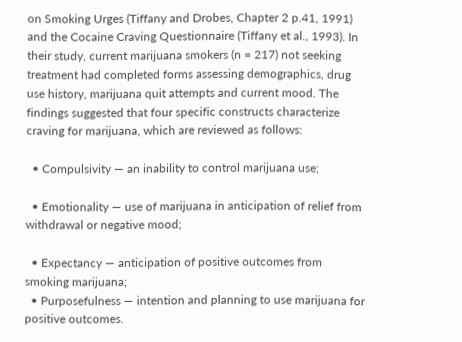on Smoking Urges (Tiffany and Drobes, Chapter 2 p.41, 1991) and the Cocaine Craving Questionnaire (Tiffany et al., 1993). In their study, current marijuana smokers (n = 217) not seeking treatment had completed forms assessing demographics, drug use history, marijuana quit attempts and current mood. The findings suggested that four specific constructs characterize craving for marijuana, which are reviewed as follows:

  • Compulsivity — an inability to control marijuana use;

  • Emotionality — use of marijuana in anticipation of relief from withdrawal or negative mood;

  • Expectancy — anticipation of positive outcomes from smoking marijuana;
  • Purposefulness — intention and planning to use marijuana for positive outcomes.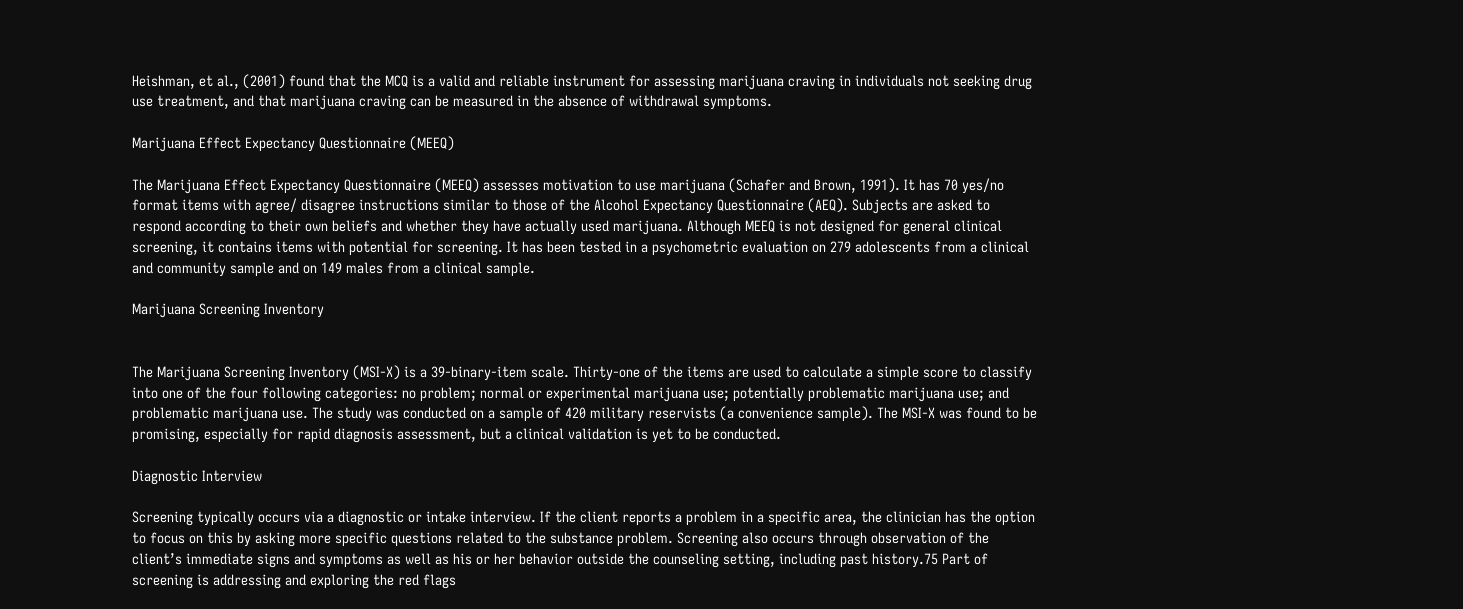Heishman, et al., (2001) found that the MCQ is a valid and reliable instrument for assessing marijuana craving in individuals not seeking drug use treatment, and that marijuana craving can be measured in the absence of withdrawal symptoms.

Marijuana Effect Expectancy Questionnaire (MEEQ)

The Marijuana Effect Expectancy Questionnaire (MEEQ) assesses motivation to use marijuana (Schafer and Brown, 1991). It has 70 yes/no format items with agree/ disagree instructions similar to those of the Alcohol Expectancy Questionnaire (AEQ). Subjects are asked to respond according to their own beliefs and whether they have actually used marijuana. Although MEEQ is not designed for general clinical screening, it contains items with potential for screening. It has been tested in a psychometric evaluation on 279 adolescents from a clinical and community sample and on 149 males from a clinical sample.

Marijuana Screening Inventory


The Marijuana Screening Inventory (MSI-X) is a 39-binary-item scale. Thirty-one of the items are used to calculate a simple score to classify into one of the four following categories: no problem; normal or experimental marijuana use; potentially problematic marijuana use; and problematic marijuana use. The study was conducted on a sample of 420 military reservists (a convenience sample). The MSI-X was found to be promising, especially for rapid diagnosis assessment, but a clinical validation is yet to be conducted.

Diagnostic Interview

Screening typically occurs via a diagnostic or intake interview. If the client reports a problem in a specific area, the clinician has the option to focus on this by asking more specific questions related to the substance problem. Screening also occurs through observation of the client’s immediate signs and symptoms as well as his or her behavior outside the counseling setting, including past history.75 Part of screening is addressing and exploring the red flags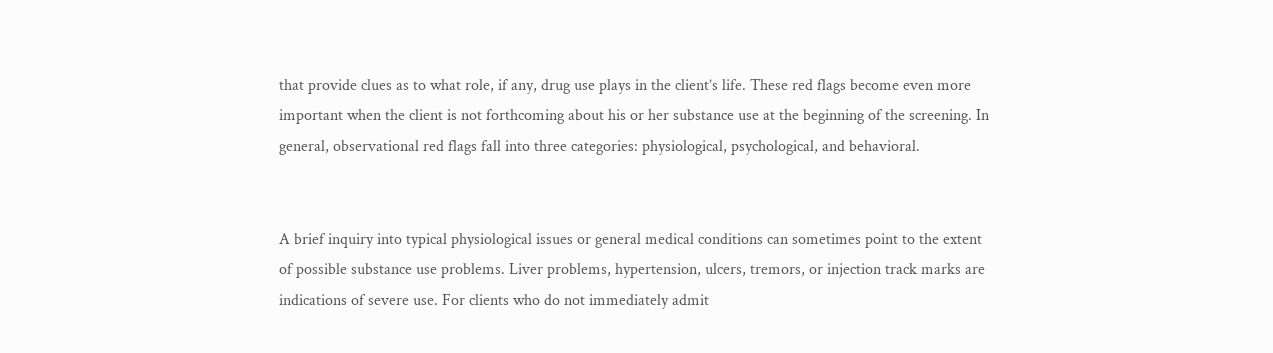that provide clues as to what role, if any, drug use plays in the client’s life. These red flags become even more important when the client is not forthcoming about his or her substance use at the beginning of the screening. In general, observational red flags fall into three categories: physiological, psychological, and behavioral.


A brief inquiry into typical physiological issues or general medical conditions can sometimes point to the extent of possible substance use problems. Liver problems, hypertension, ulcers, tremors, or injection track marks are indications of severe use. For clients who do not immediately admit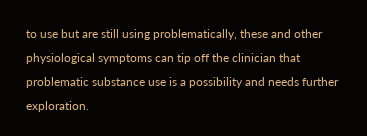to use but are still using problematically, these and other physiological symptoms can tip off the clinician that problematic substance use is a possibility and needs further exploration.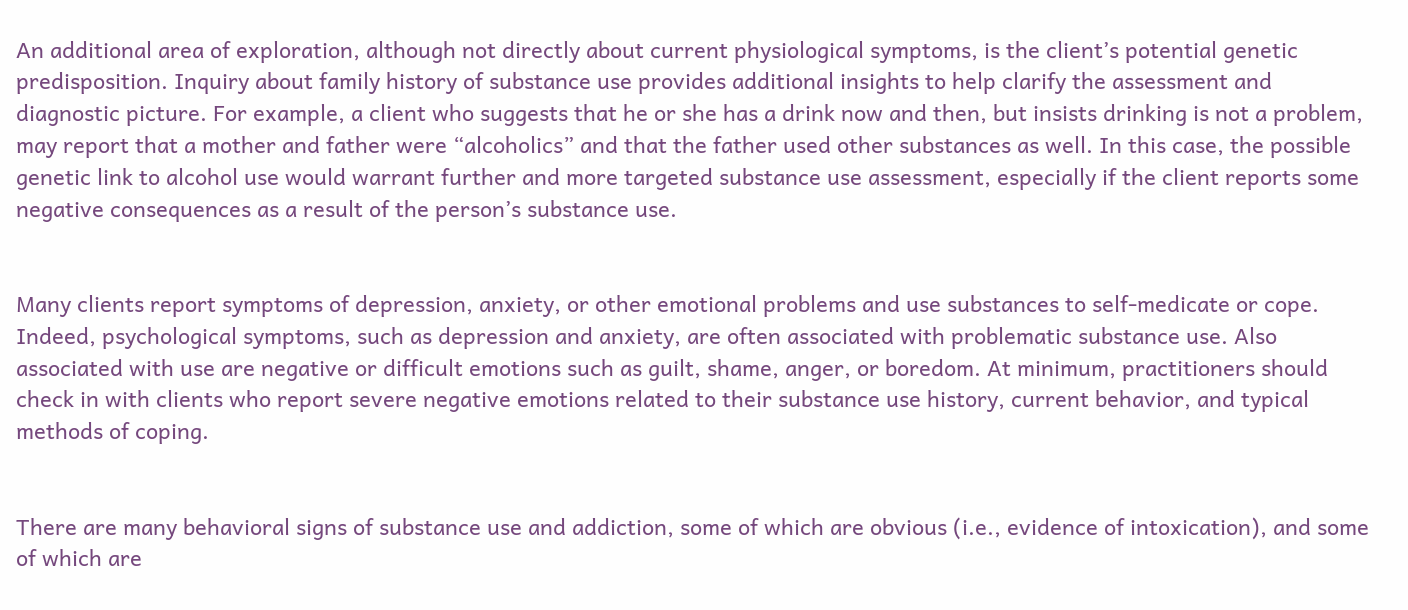An additional area of exploration, although not directly about current physiological symptoms, is the client’s potential genetic predisposition. Inquiry about family history of substance use provides additional insights to help clarify the assessment and diagnostic picture. For example, a client who suggests that he or she has a drink now and then, but insists drinking is not a problem, may report that a mother and father were “alcoholics” and that the father used other substances as well. In this case, the possible genetic link to alcohol use would warrant further and more targeted substance use assessment, especially if the client reports some negative consequences as a result of the person’s substance use.


Many clients report symptoms of depression, anxiety, or other emotional problems and use substances to self-medicate or cope. Indeed, psychological symptoms, such as depression and anxiety, are often associated with problematic substance use. Also associated with use are negative or difficult emotions such as guilt, shame, anger, or boredom. At minimum, practitioners should check in with clients who report severe negative emotions related to their substance use history, current behavior, and typical methods of coping.


There are many behavioral signs of substance use and addiction, some of which are obvious (i.e., evidence of intoxication), and some of which are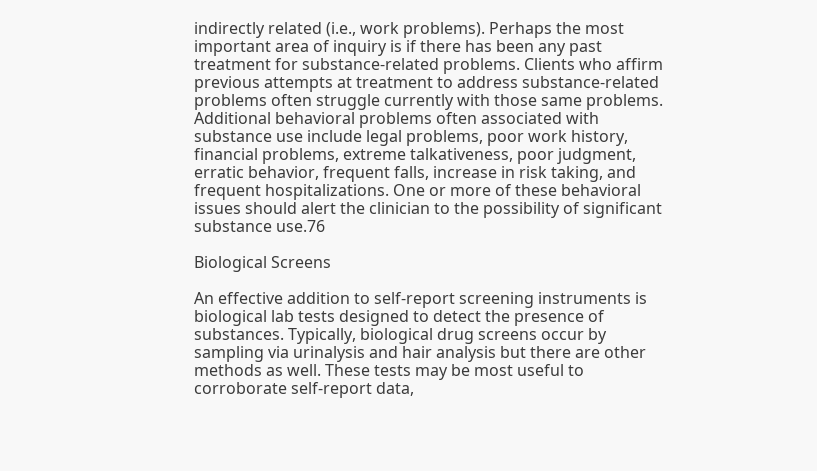indirectly related (i.e., work problems). Perhaps the most important area of inquiry is if there has been any past treatment for substance-related problems. Clients who affirm previous attempts at treatment to address substance-related problems often struggle currently with those same problems. Additional behavioral problems often associated with substance use include legal problems, poor work history, financial problems, extreme talkativeness, poor judgment, erratic behavior, frequent falls, increase in risk taking, and frequent hospitalizations. One or more of these behavioral issues should alert the clinician to the possibility of significant substance use.76

Biological Screens

An effective addition to self-report screening instruments is biological lab tests designed to detect the presence of substances. Typically, biological drug screens occur by sampling via urinalysis and hair analysis but there are other methods as well. These tests may be most useful to corroborate self-report data,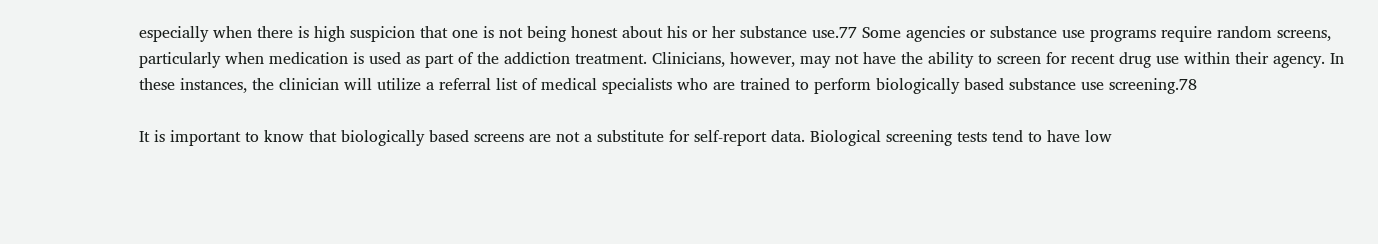especially when there is high suspicion that one is not being honest about his or her substance use.77 Some agencies or substance use programs require random screens, particularly when medication is used as part of the addiction treatment. Clinicians, however, may not have the ability to screen for recent drug use within their agency. In these instances, the clinician will utilize a referral list of medical specialists who are trained to perform biologically based substance use screening.78

It is important to know that biologically based screens are not a substitute for self-report data. Biological screening tests tend to have low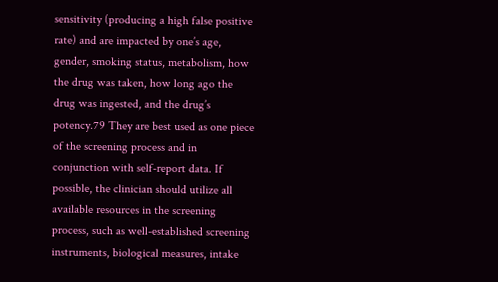sensitivity (producing a high false positive rate) and are impacted by one’s age, gender, smoking status, metabolism, how the drug was taken, how long ago the drug was ingested, and the drug’s potency.79 They are best used as one piece of the screening process and in conjunction with self-report data. If possible, the clinician should utilize all available resources in the screening process, such as well-established screening instruments, biological measures, intake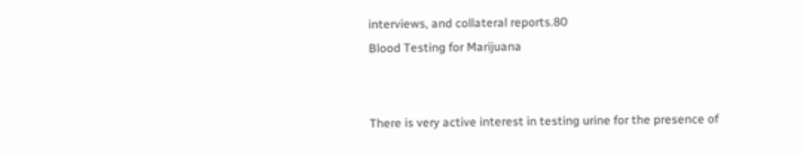interviews, and collateral reports.80
Blood Testing for Marijuana


There is very active interest in testing urine for the presence of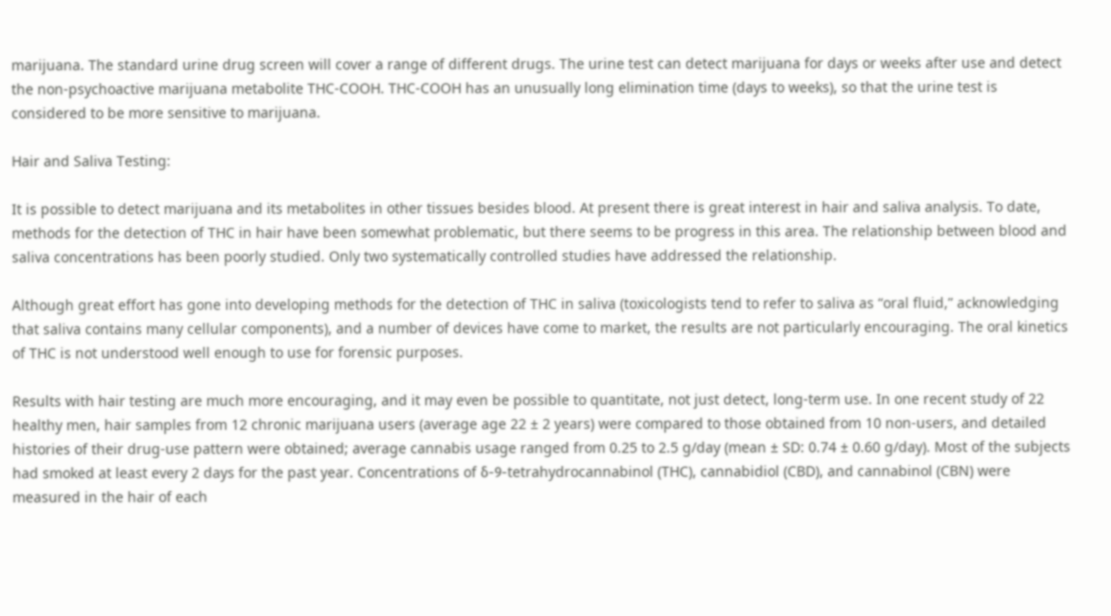marijuana. The standard urine drug screen will cover a range of different drugs. The urine test can detect marijuana for days or weeks after use and detect the non-psychoactive marijuana metabolite THC-COOH. THC-COOH has an unusually long elimination time (days to weeks), so that the urine test is considered to be more sensitive to marijuana.

Hair and Saliva Testing:

It is possible to detect marijuana and its metabolites in other tissues besides blood. At present there is great interest in hair and saliva analysis. To date, methods for the detection of THC in hair have been somewhat problematic, but there seems to be progress in this area. The relationship between blood and saliva concentrations has been poorly studied. Only two systematically controlled studies have addressed the relationship.

Although great effort has gone into developing methods for the detection of THC in saliva (toxicologists tend to refer to saliva as “oral fluid,” acknowledging that saliva contains many cellular components), and a number of devices have come to market, the results are not particularly encouraging. The oral kinetics of THC is not understood well enough to use for forensic purposes.

Results with hair testing are much more encouraging, and it may even be possible to quantitate, not just detect, long-term use. In one recent study of 22 healthy men, hair samples from 12 chronic marijuana users (average age 22 ± 2 years) were compared to those obtained from 10 non-users, and detailed histories of their drug-use pattern were obtained; average cannabis usage ranged from 0.25 to 2.5 g/day (mean ± SD: 0.74 ± 0.60 g/day). Most of the subjects had smoked at least every 2 days for the past year. Concentrations of δ-9-tetrahydrocannabinol (THC), cannabidiol (CBD), and cannabinol (CBN) were measured in the hair of each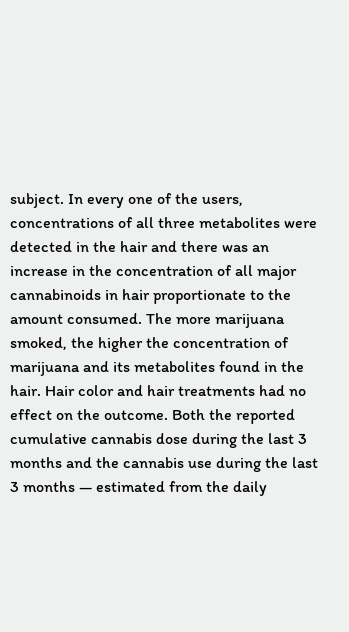subject. In every one of the users, concentrations of all three metabolites were detected in the hair and there was an increase in the concentration of all major cannabinoids in hair proportionate to the amount consumed. The more marijuana smoked, the higher the concentration of marijuana and its metabolites found in the hair. Hair color and hair treatments had no effect on the outcome. Both the reported cumulative cannabis dose during the last 3 months and the cannabis use during the last 3 months — estimated from the daily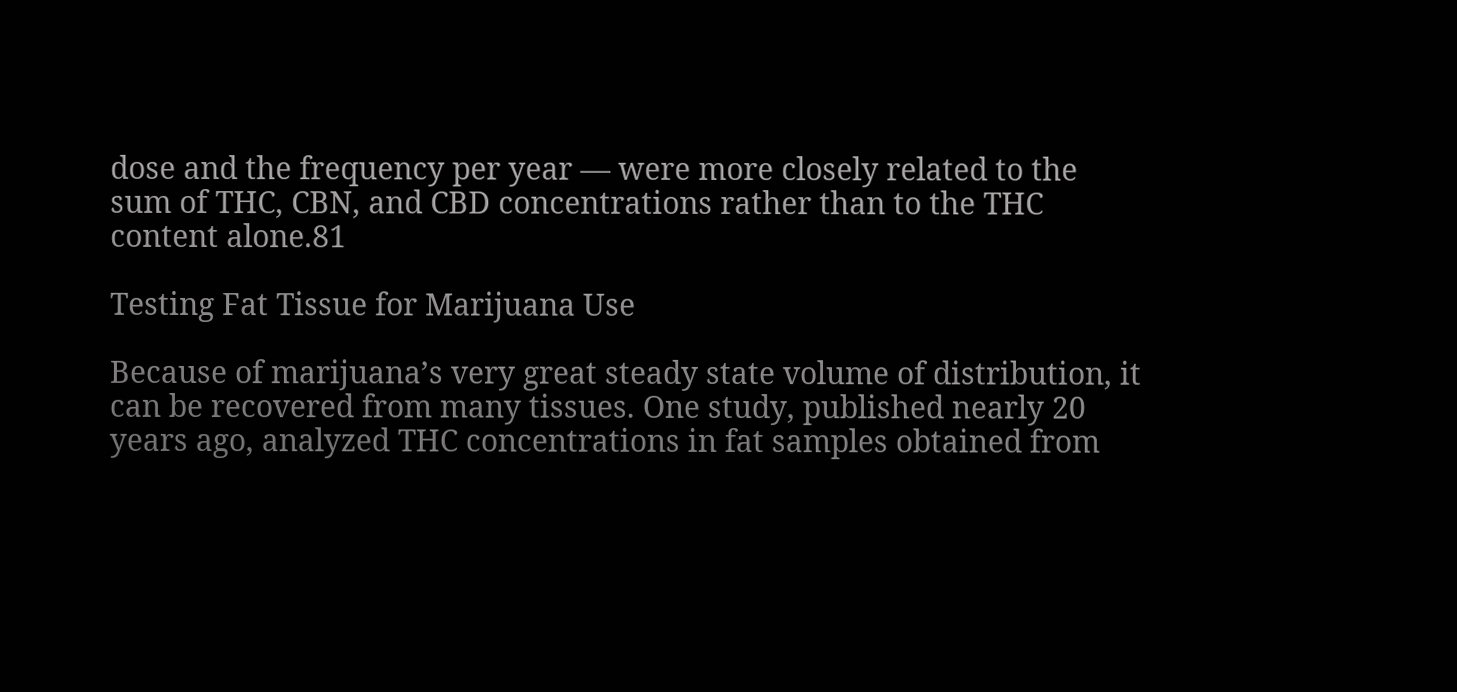dose and the frequency per year — were more closely related to the sum of THC, CBN, and CBD concentrations rather than to the THC content alone.81

Testing Fat Tissue for Marijuana Use

Because of marijuana’s very great steady state volume of distribution, it can be recovered from many tissues. One study, published nearly 20 years ago, analyzed THC concentrations in fat samples obtained from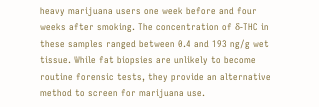heavy marijuana users one week before and four weeks after smoking. The concentration of δ-THC in these samples ranged between 0.4 and 193 ng/g wet tissue. While fat biopsies are unlikely to become routine forensic tests, they provide an alternative method to screen for marijuana use.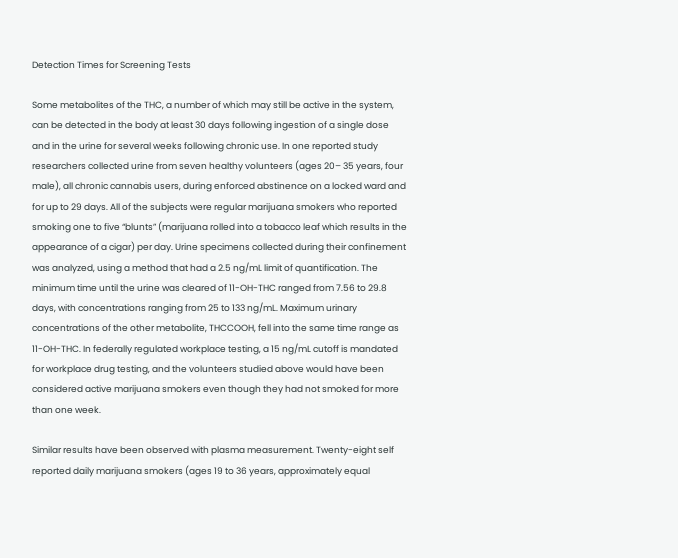Detection Times for Screening Tests

Some metabolites of the THC, a number of which may still be active in the system, can be detected in the body at least 30 days following ingestion of a single dose and in the urine for several weeks following chronic use. In one reported study researchers collected urine from seven healthy volunteers (ages 20– 35 years, four male), all chronic cannabis users, during enforced abstinence on a locked ward and for up to 29 days. All of the subjects were regular marijuana smokers who reported smoking one to five “blunts” (marijuana rolled into a tobacco leaf which results in the appearance of a cigar) per day. Urine specimens collected during their confinement was analyzed, using a method that had a 2.5 ng/mL limit of quantification. The minimum time until the urine was cleared of 11-OH-THC ranged from 7.56 to 29.8 days, with concentrations ranging from 25 to 133 ng/mL. Maximum urinary concentrations of the other metabolite, THCCOOH, fell into the same time range as 11-OH-THC. In federally regulated workplace testing, a 15 ng/mL cutoff is mandated for workplace drug testing, and the volunteers studied above would have been considered active marijuana smokers even though they had not smoked for more than one week.

Similar results have been observed with plasma measurement. Twenty-eight self reported daily marijuana smokers (ages 19 to 36 years, approximately equal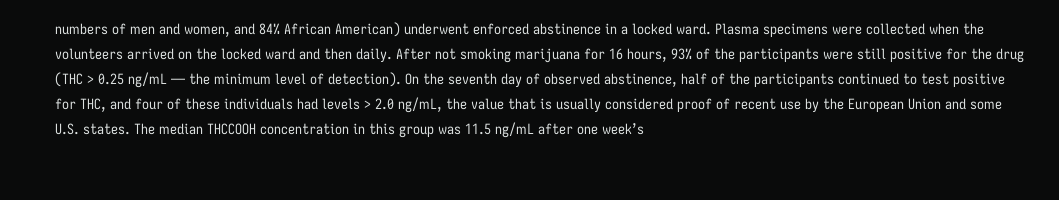numbers of men and women, and 84% African American) underwent enforced abstinence in a locked ward. Plasma specimens were collected when the volunteers arrived on the locked ward and then daily. After not smoking marijuana for 16 hours, 93% of the participants were still positive for the drug (THC > 0.25 ng/mL — the minimum level of detection). On the seventh day of observed abstinence, half of the participants continued to test positive for THC, and four of these individuals had levels > 2.0 ng/mL, the value that is usually considered proof of recent use by the European Union and some U.S. states. The median THCCOOH concentration in this group was 11.5 ng/mL after one week’s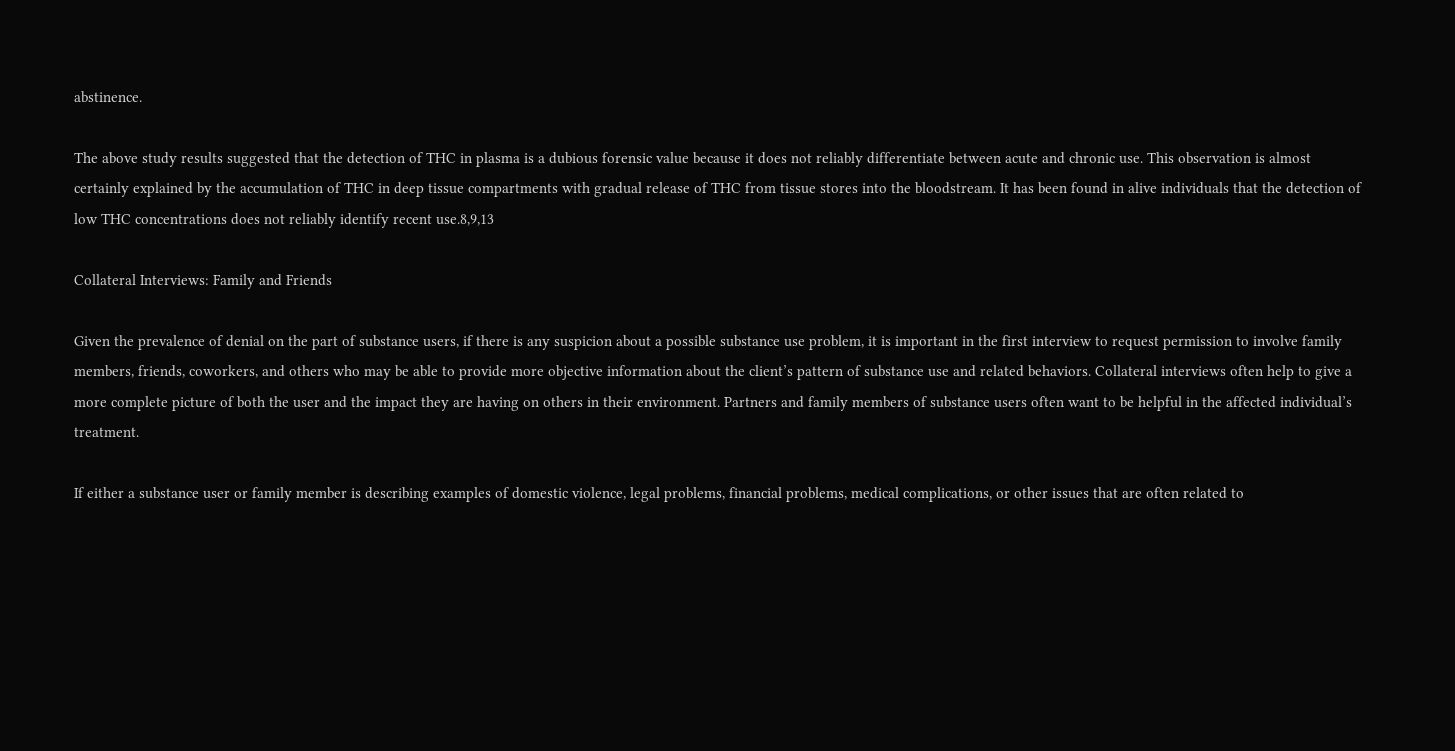abstinence.

The above study results suggested that the detection of THC in plasma is a dubious forensic value because it does not reliably differentiate between acute and chronic use. This observation is almost certainly explained by the accumulation of THC in deep tissue compartments with gradual release of THC from tissue stores into the bloodstream. It has been found in alive individuals that the detection of low THC concentrations does not reliably identify recent use.8,9,13

Collateral Interviews: Family and Friends

Given the prevalence of denial on the part of substance users, if there is any suspicion about a possible substance use problem, it is important in the first interview to request permission to involve family members, friends, coworkers, and others who may be able to provide more objective information about the client’s pattern of substance use and related behaviors. Collateral interviews often help to give a more complete picture of both the user and the impact they are having on others in their environment. Partners and family members of substance users often want to be helpful in the affected individual’s treatment.

If either a substance user or family member is describing examples of domestic violence, legal problems, financial problems, medical complications, or other issues that are often related to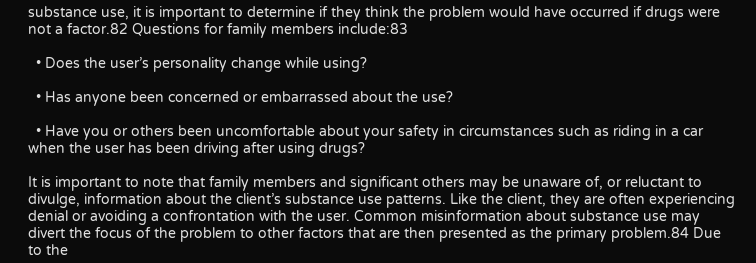substance use, it is important to determine if they think the problem would have occurred if drugs were not a factor.82 Questions for family members include:83

  • Does the user’s personality change while using?

  • Has anyone been concerned or embarrassed about the use?

  • Have you or others been uncomfortable about your safety in circumstances such as riding in a car when the user has been driving after using drugs?

It is important to note that family members and significant others may be unaware of, or reluctant to divulge, information about the client’s substance use patterns. Like the client, they are often experiencing denial or avoiding a confrontation with the user. Common misinformation about substance use may divert the focus of the problem to other factors that are then presented as the primary problem.84 Due to the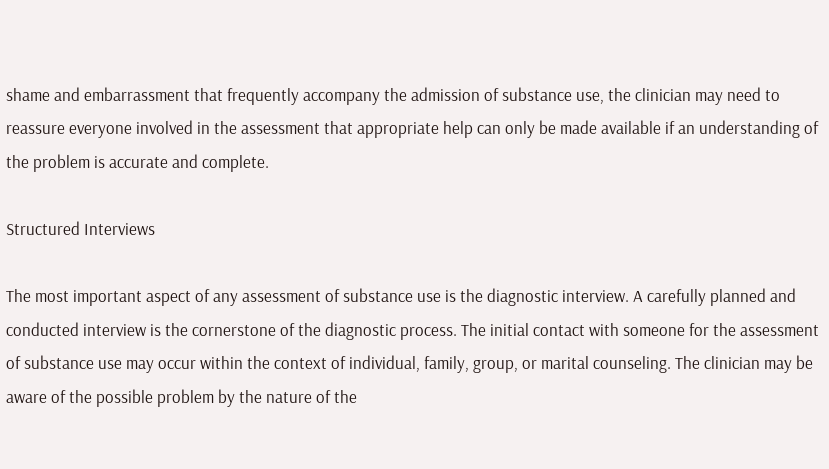shame and embarrassment that frequently accompany the admission of substance use, the clinician may need to reassure everyone involved in the assessment that appropriate help can only be made available if an understanding of the problem is accurate and complete.

Structured Interviews

The most important aspect of any assessment of substance use is the diagnostic interview. A carefully planned and conducted interview is the cornerstone of the diagnostic process. The initial contact with someone for the assessment of substance use may occur within the context of individual, family, group, or marital counseling. The clinician may be aware of the possible problem by the nature of the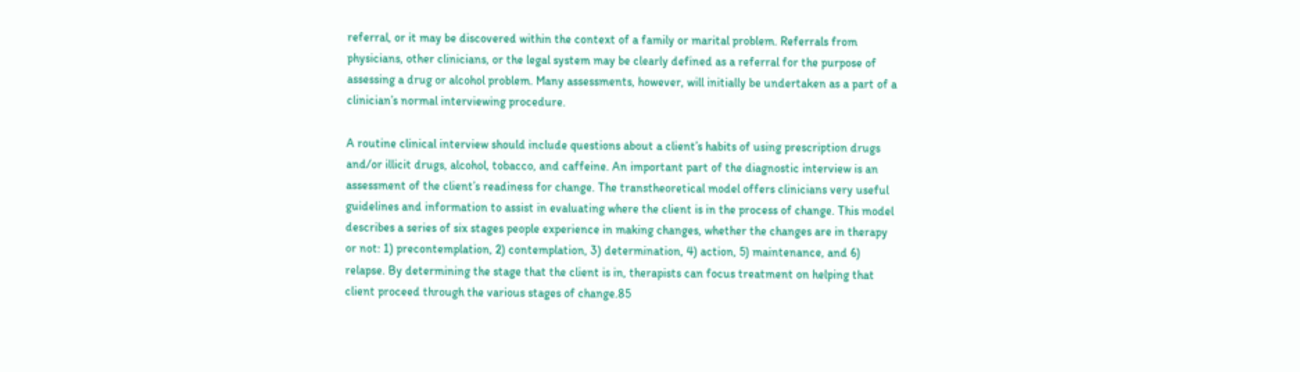referral, or it may be discovered within the context of a family or marital problem. Referrals from physicians, other clinicians, or the legal system may be clearly defined as a referral for the purpose of assessing a drug or alcohol problem. Many assessments, however, will initially be undertaken as a part of a clinician’s normal interviewing procedure.

A routine clinical interview should include questions about a client’s habits of using prescription drugs and/or illicit drugs, alcohol, tobacco, and caffeine. An important part of the diagnostic interview is an assessment of the client’s readiness for change. The transtheoretical model offers clinicians very useful guidelines and information to assist in evaluating where the client is in the process of change. This model describes a series of six stages people experience in making changes, whether the changes are in therapy or not: 1) precontemplation, 2) contemplation, 3) determination, 4) action, 5) maintenance, and 6) relapse. By determining the stage that the client is in, therapists can focus treatment on helping that client proceed through the various stages of change.85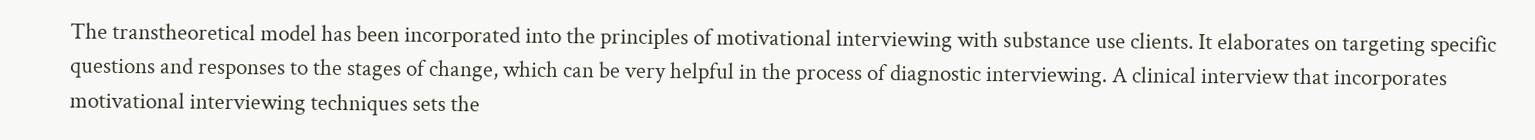The transtheoretical model has been incorporated into the principles of motivational interviewing with substance use clients. It elaborates on targeting specific questions and responses to the stages of change, which can be very helpful in the process of diagnostic interviewing. A clinical interview that incorporates motivational interviewing techniques sets the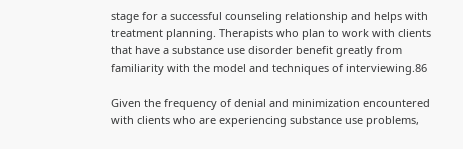stage for a successful counseling relationship and helps with treatment planning. Therapists who plan to work with clients that have a substance use disorder benefit greatly from familiarity with the model and techniques of interviewing.86

Given the frequency of denial and minimization encountered with clients who are experiencing substance use problems,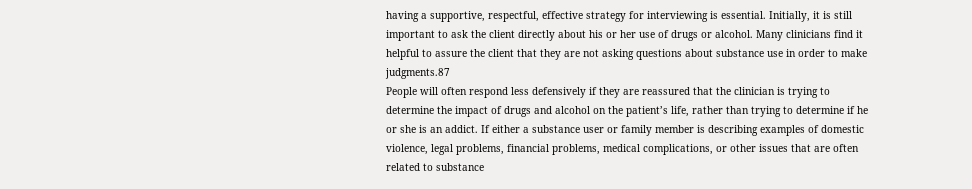having a supportive, respectful, effective strategy for interviewing is essential. Initially, it is still important to ask the client directly about his or her use of drugs or alcohol. Many clinicians find it helpful to assure the client that they are not asking questions about substance use in order to make judgments.87
People will often respond less defensively if they are reassured that the clinician is trying to determine the impact of drugs and alcohol on the patient’s life, rather than trying to determine if he or she is an addict. If either a substance user or family member is describing examples of domestic violence, legal problems, financial problems, medical complications, or other issues that are often related to substance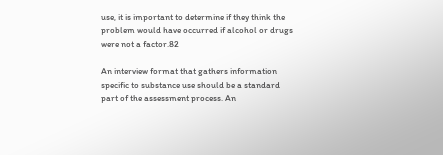use, it is important to determine if they think the problem would have occurred if alcohol or drugs were not a factor.82

An interview format that gathers information specific to substance use should be a standard part of the assessment process. An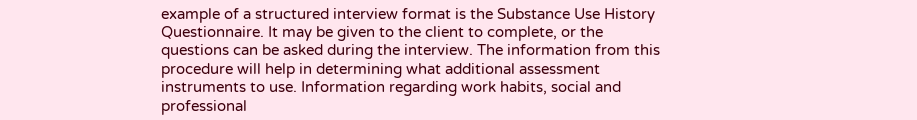example of a structured interview format is the Substance Use History Questionnaire. It may be given to the client to complete, or the questions can be asked during the interview. The information from this procedure will help in determining what additional assessment instruments to use. Information regarding work habits, social and professional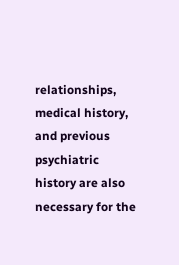relationships, medical history, and previous psychiatric history are also necessary for the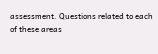assessment. Questions related to each of these areas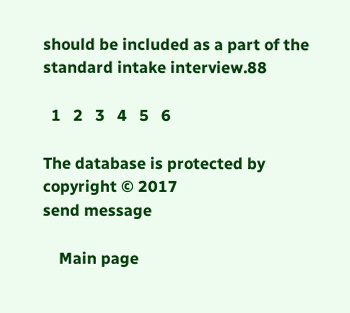should be included as a part of the standard intake interview.88

  1   2   3   4   5   6

The database is protected by copyright © 2017
send message

    Main page